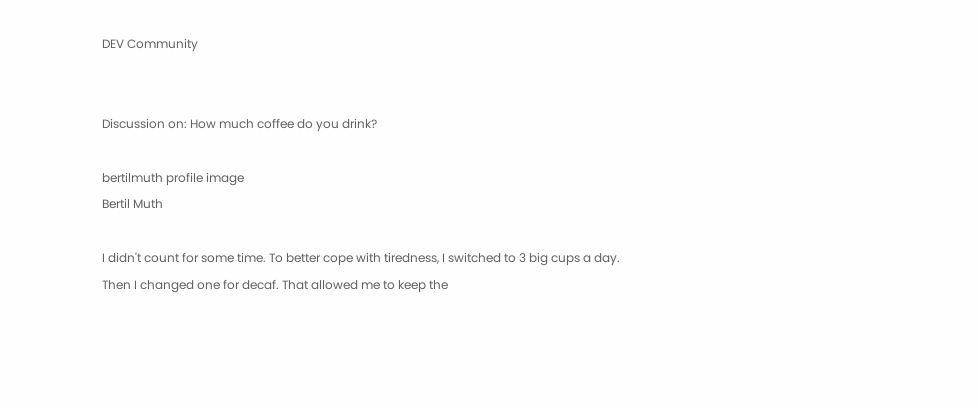DEV Community


Discussion on: How much coffee do you drink?

bertilmuth profile image
Bertil Muth

I didn't count for some time. To better cope with tiredness, I switched to 3 big cups a day.
Then I changed one for decaf. That allowed me to keep the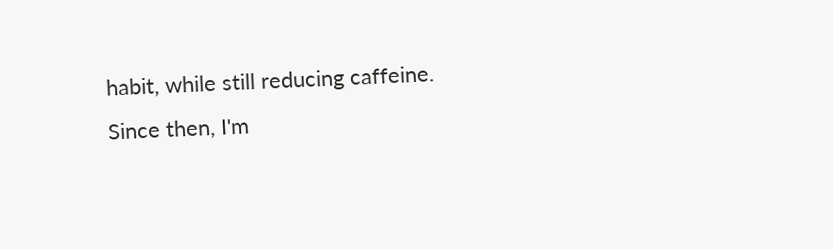habit, while still reducing caffeine.
Since then, I'm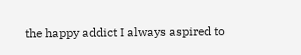the happy addict I always aspired to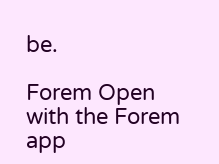be.

Forem Open with the Forem app